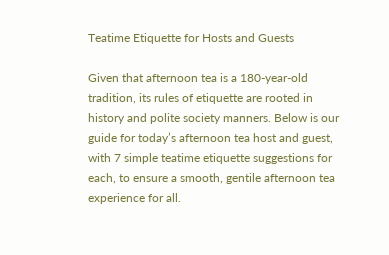Teatime Etiquette for Hosts and Guests

Given that afternoon tea is a 180-year-old tradition, its rules of etiquette are rooted in history and polite society manners. Below is our guide for today’s afternoon tea host and guest, with 7 simple teatime etiquette suggestions for each, to ensure a smooth, gentile afternoon tea experience for all.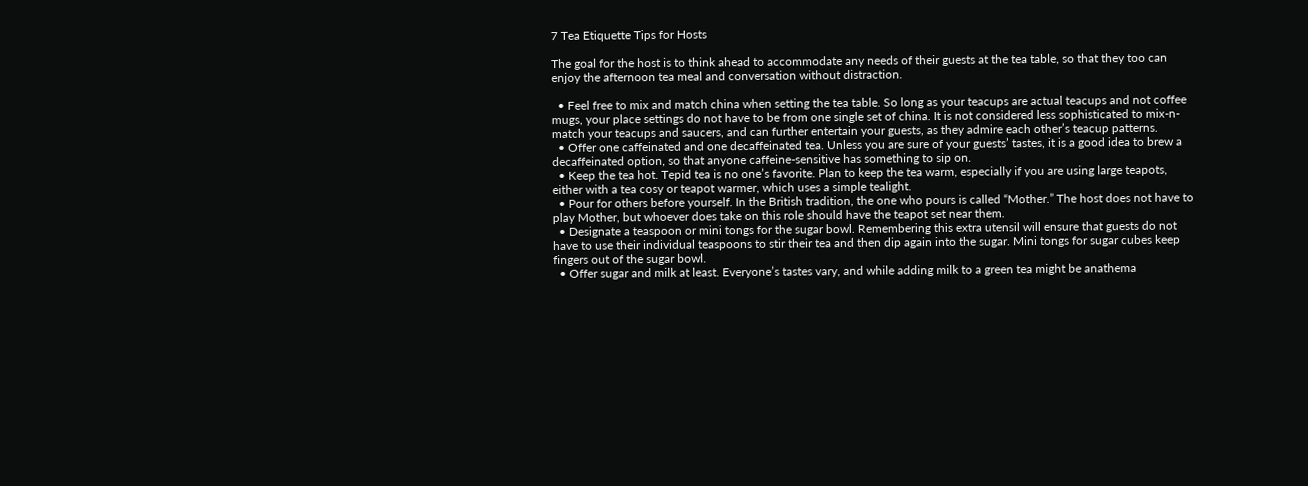7 Tea Etiquette Tips for Hosts

The goal for the host is to think ahead to accommodate any needs of their guests at the tea table, so that they too can enjoy the afternoon tea meal and conversation without distraction.

  • Feel free to mix and match china when setting the tea table. So long as your teacups are actual teacups and not coffee mugs, your place settings do not have to be from one single set of china. It is not considered less sophisticated to mix-n-match your teacups and saucers, and can further entertain your guests, as they admire each other’s teacup patterns.
  • Offer one caffeinated and one decaffeinated tea. Unless you are sure of your guests’ tastes, it is a good idea to brew a decaffeinated option, so that anyone caffeine-sensitive has something to sip on.
  • Keep the tea hot. Tepid tea is no one’s favorite. Plan to keep the tea warm, especially if you are using large teapots, either with a tea cosy or teapot warmer, which uses a simple tealight.
  • Pour for others before yourself. In the British tradition, the one who pours is called “Mother.” The host does not have to play Mother, but whoever does take on this role should have the teapot set near them.
  • Designate a teaspoon or mini tongs for the sugar bowl. Remembering this extra utensil will ensure that guests do not have to use their individual teaspoons to stir their tea and then dip again into the sugar. Mini tongs for sugar cubes keep fingers out of the sugar bowl.
  • Offer sugar and milk at least. Everyone’s tastes vary, and while adding milk to a green tea might be anathema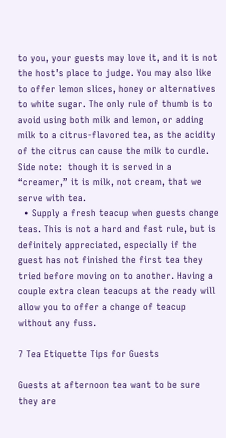to you, your guests may love it, and it is not the host’s place to judge. You may also like to offer lemon slices, honey or alternatives to white sugar. The only rule of thumb is to avoid using both milk and lemon, or adding milk to a citrus-flavored tea, as the acidity of the citrus can cause the milk to curdle. Side note:  though it is served in a “creamer,” it is milk, not cream, that we serve with tea.
  • Supply a fresh teacup when guests change teas. This is not a hard and fast rule, but is definitely appreciated, especially if the guest has not finished the first tea they tried before moving on to another. Having a couple extra clean teacups at the ready will allow you to offer a change of teacup without any fuss.

7 Tea Etiquette Tips for Guests

Guests at afternoon tea want to be sure they are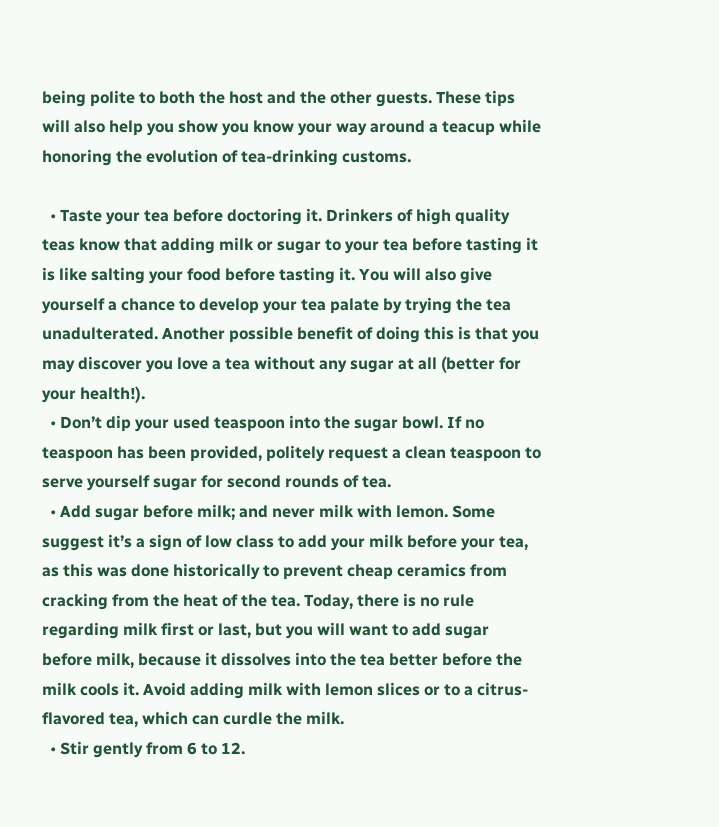being polite to both the host and the other guests. These tips will also help you show you know your way around a teacup while honoring the evolution of tea-drinking customs.

  • Taste your tea before doctoring it. Drinkers of high quality teas know that adding milk or sugar to your tea before tasting it is like salting your food before tasting it. You will also give yourself a chance to develop your tea palate by trying the tea unadulterated. Another possible benefit of doing this is that you may discover you love a tea without any sugar at all (better for your health!).
  • Don’t dip your used teaspoon into the sugar bowl. If no teaspoon has been provided, politely request a clean teaspoon to serve yourself sugar for second rounds of tea.
  • Add sugar before milk; and never milk with lemon. Some suggest it’s a sign of low class to add your milk before your tea, as this was done historically to prevent cheap ceramics from cracking from the heat of the tea. Today, there is no rule regarding milk first or last, but you will want to add sugar before milk, because it dissolves into the tea better before the milk cools it. Avoid adding milk with lemon slices or to a citrus-flavored tea, which can curdle the milk.
  • Stir gently from 6 to 12.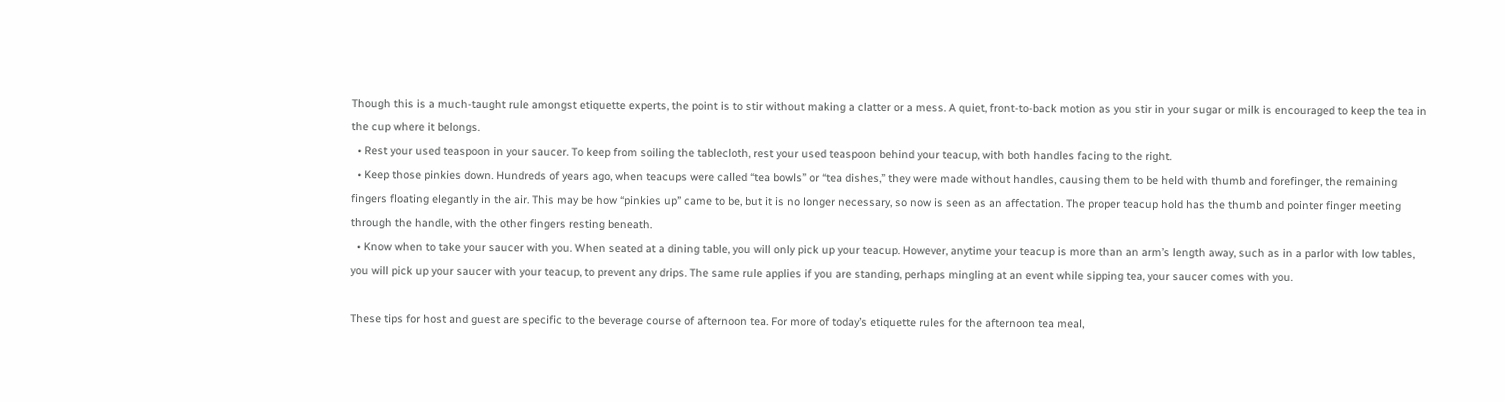Though this is a much-taught rule amongst etiquette experts, the point is to stir without making a clatter or a mess. A quiet, front-to-back motion as you stir in your sugar or milk is encouraged to keep the tea in the cup where it belongs.
  • Rest your used teaspoon in your saucer. To keep from soiling the tablecloth, rest your used teaspoon behind your teacup, with both handles facing to the right.
  • Keep those pinkies down. Hundreds of years ago, when teacups were called “tea bowls” or “tea dishes,” they were made without handles, causing them to be held with thumb and forefinger, the remaining fingers floating elegantly in the air. This may be how “pinkies up” came to be, but it is no longer necessary, so now is seen as an affectation. The proper teacup hold has the thumb and pointer finger meeting through the handle, with the other fingers resting beneath.
  • Know when to take your saucer with you. When seated at a dining table, you will only pick up your teacup. However, anytime your teacup is more than an arm’s length away, such as in a parlor with low tables, you will pick up your saucer with your teacup, to prevent any drips. The same rule applies if you are standing, perhaps mingling at an event while sipping tea, your saucer comes with you.

These tips for host and guest are specific to the beverage course of afternoon tea. For more of today’s etiquette rules for the afternoon tea meal,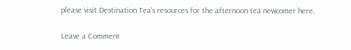please visit Destination Tea’s resources for the afternoon tea newcomer here.

Leave a Comment